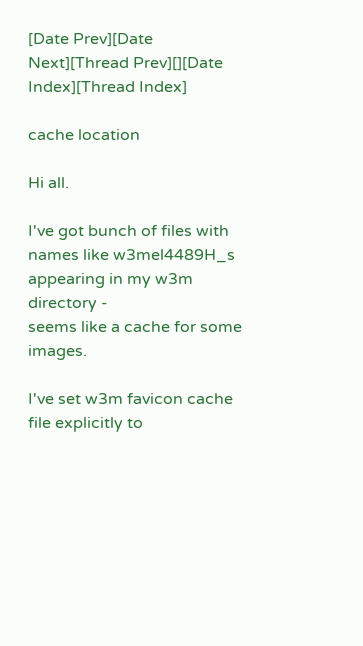[Date Prev][Date Next][Thread Prev][][Date Index][Thread Index]

cache location

Hi all.

I've got bunch of files with names like w3mel4489H_s appearing in my w3m directory -
seems like a cache for some images.

I've set w3m favicon cache file explicitly to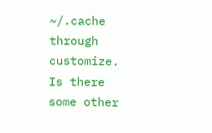~/.cache through customize. Is there
some other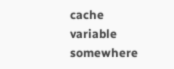cache variable somewhere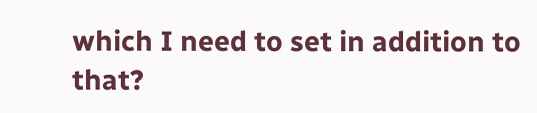which I need to set in addition to that?